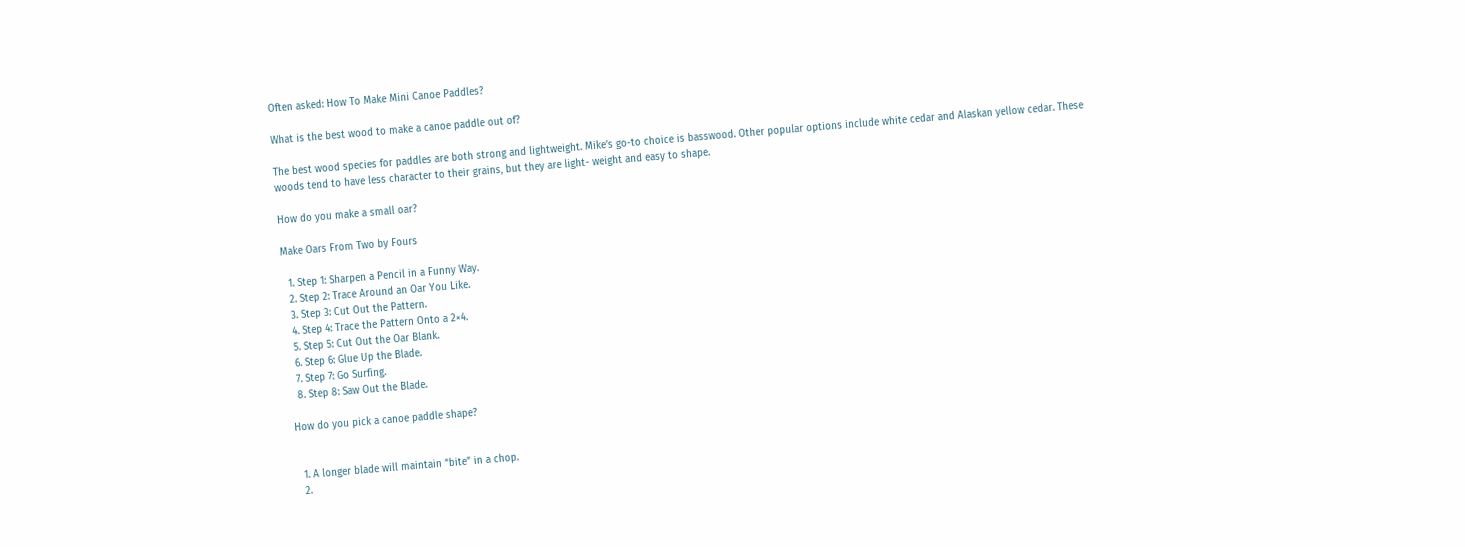Often asked: How To Make Mini Canoe Paddles?

What is the best wood to make a canoe paddle out of?

The best wood species for paddles are both strong and lightweight. Mike’s go-to choice is basswood. Other popular options include white cedar and Alaskan yellow cedar. These woods tend to have less character to their grains, but they are light- weight and easy to shape.

How do you make a small oar?

Make Oars From Two by Fours

  1. Step 1: Sharpen a Pencil in a Funny Way.
  2. Step 2: Trace Around an Oar You Like.
  3. Step 3: Cut Out the Pattern.
  4. Step 4: Trace the Pattern Onto a 2×4.
  5. Step 5: Cut Out the Oar Blank.
  6. Step 6: Glue Up the Blade.
  7. Step 7: Go Surfing.
  8. Step 8: Saw Out the Blade.

How do you pick a canoe paddle shape?


  1. A longer blade will maintain “bite” in a chop.
  2.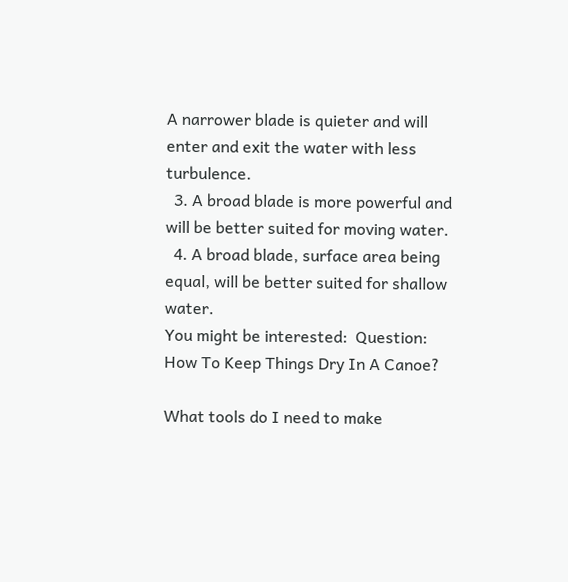A narrower blade is quieter and will enter and exit the water with less turbulence.
  3. A broad blade is more powerful and will be better suited for moving water.
  4. A broad blade, surface area being equal, will be better suited for shallow water.
You might be interested:  Question: How To Keep Things Dry In A Canoe?

What tools do I need to make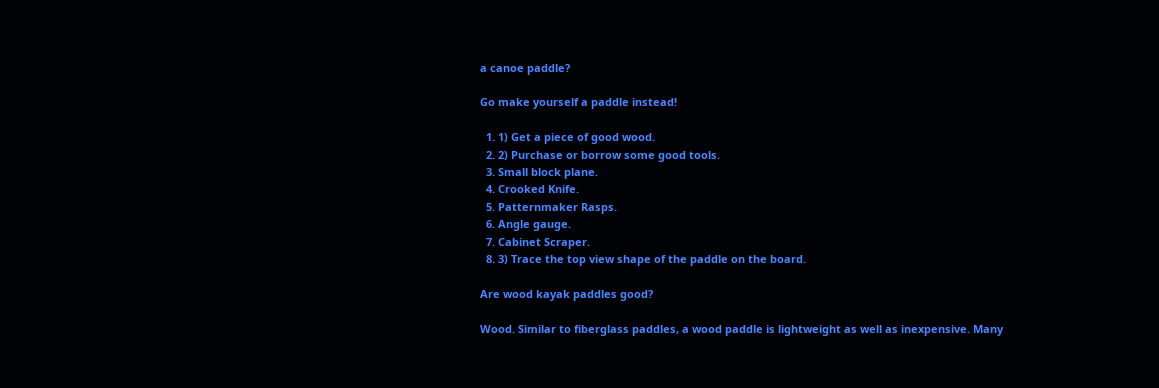a canoe paddle?

Go make yourself a paddle instead!

  1. 1) Get a piece of good wood.
  2. 2) Purchase or borrow some good tools.
  3. Small block plane.
  4. Crooked Knife.
  5. Patternmaker Rasps.
  6. Angle gauge.
  7. Cabinet Scraper.
  8. 3) Trace the top view shape of the paddle on the board.

Are wood kayak paddles good?

Wood. Similar to fiberglass paddles, a wood paddle is lightweight as well as inexpensive. Many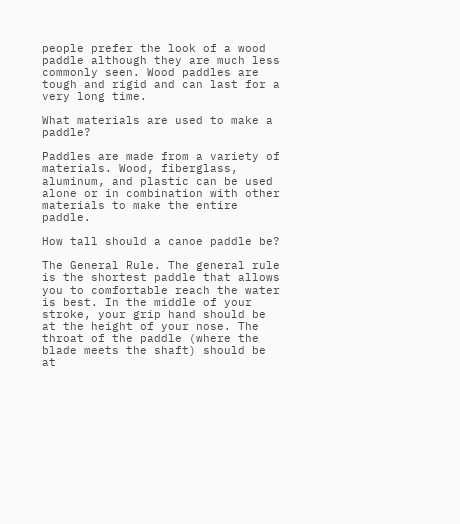people prefer the look of a wood paddle although they are much less commonly seen. Wood paddles are tough and rigid and can last for a very long time.

What materials are used to make a paddle?

Paddles are made from a variety of materials. Wood, fiberglass, aluminum, and plastic can be used alone or in combination with other materials to make the entire paddle.

How tall should a canoe paddle be?

The General Rule. The general rule is the shortest paddle that allows you to comfortable reach the water is best. In the middle of your stroke, your grip hand should be at the height of your nose. The throat of the paddle (where the blade meets the shaft) should be at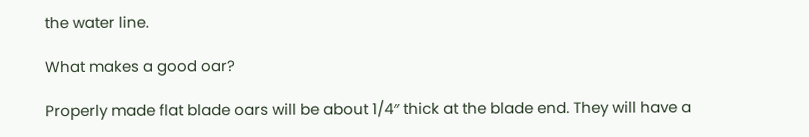the water line.

What makes a good oar?

Properly made flat blade oars will be about 1/4″ thick at the blade end. They will have a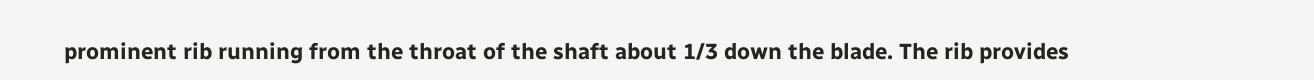prominent rib running from the throat of the shaft about 1/3 down the blade. The rib provides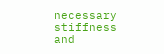necessary stiffness and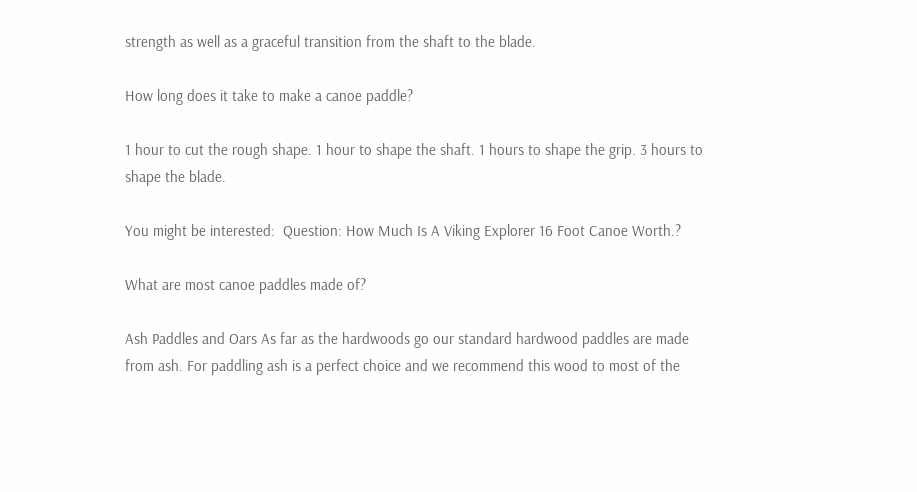strength as well as a graceful transition from the shaft to the blade.

How long does it take to make a canoe paddle?

1 hour to cut the rough shape. 1 hour to shape the shaft. 1 hours to shape the grip. 3 hours to shape the blade.

You might be interested:  Question: How Much Is A Viking Explorer 16 Foot Canoe Worth.?

What are most canoe paddles made of?

Ash Paddles and Oars As far as the hardwoods go our standard hardwood paddles are made from ash. For paddling ash is a perfect choice and we recommend this wood to most of the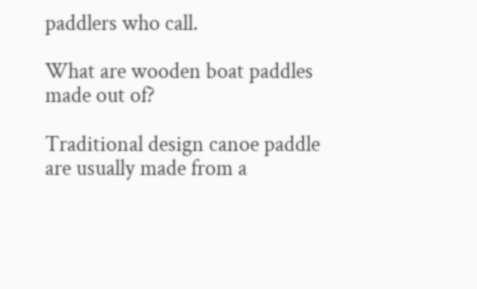paddlers who call.

What are wooden boat paddles made out of?

Traditional design canoe paddle are usually made from a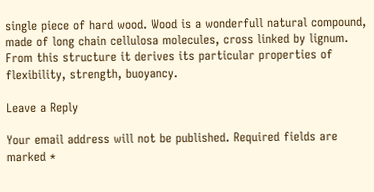single piece of hard wood. Wood is a wonderfull natural compound, made of long chain cellulosa molecules, cross linked by lignum. From this structure it derives its particular properties of flexibility, strength, buoyancy.

Leave a Reply

Your email address will not be published. Required fields are marked *